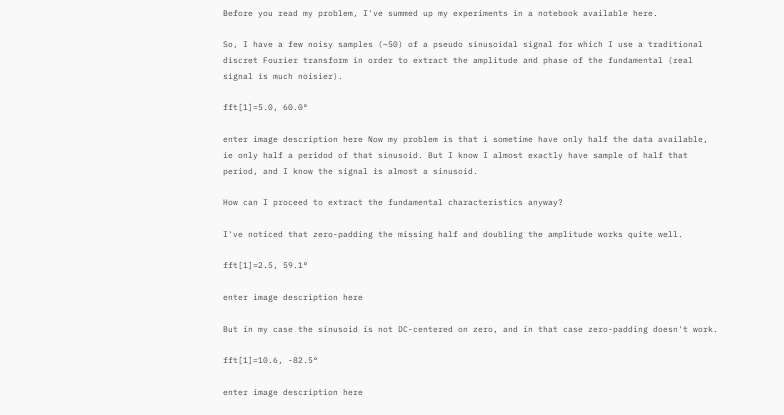Before you read my problem, I've summed up my experiments in a notebook available here.

So, I have a few noisy samples (~50) of a pseudo sinusoidal signal for which I use a traditional discret Fourier transform in order to extract the amplitude and phase of the fundamental (real signal is much noisier).

fft[1]=5.0, 60.0°

enter image description here Now my problem is that i sometime have only half the data available, ie only half a peridod of that sinusoid. But I know I almost exactly have sample of half that period, and I know the signal is almost a sinusoid.

How can I proceed to extract the fundamental characteristics anyway?

I've noticed that zero-padding the missing half and doubling the amplitude works quite well.

fft[1]=2.5, 59.1°

enter image description here

But in my case the sinusoid is not DC-centered on zero, and in that case zero-padding doesn't work.

fft[1]=10.6, -82.5°

enter image description here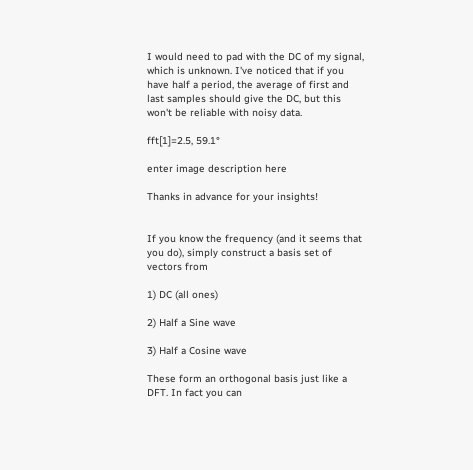I would need to pad with the DC of my signal, which is unknown. I've noticed that if you have half a period, the average of first and last samples should give the DC, but this won't be reliable with noisy data.

fft[1]=2.5, 59.1°

enter image description here

Thanks in advance for your insights!


If you know the frequency (and it seems that you do), simply construct a basis set of vectors from

1) DC (all ones)

2) Half a Sine wave

3) Half a Cosine wave

These form an orthogonal basis just like a DFT. In fact you can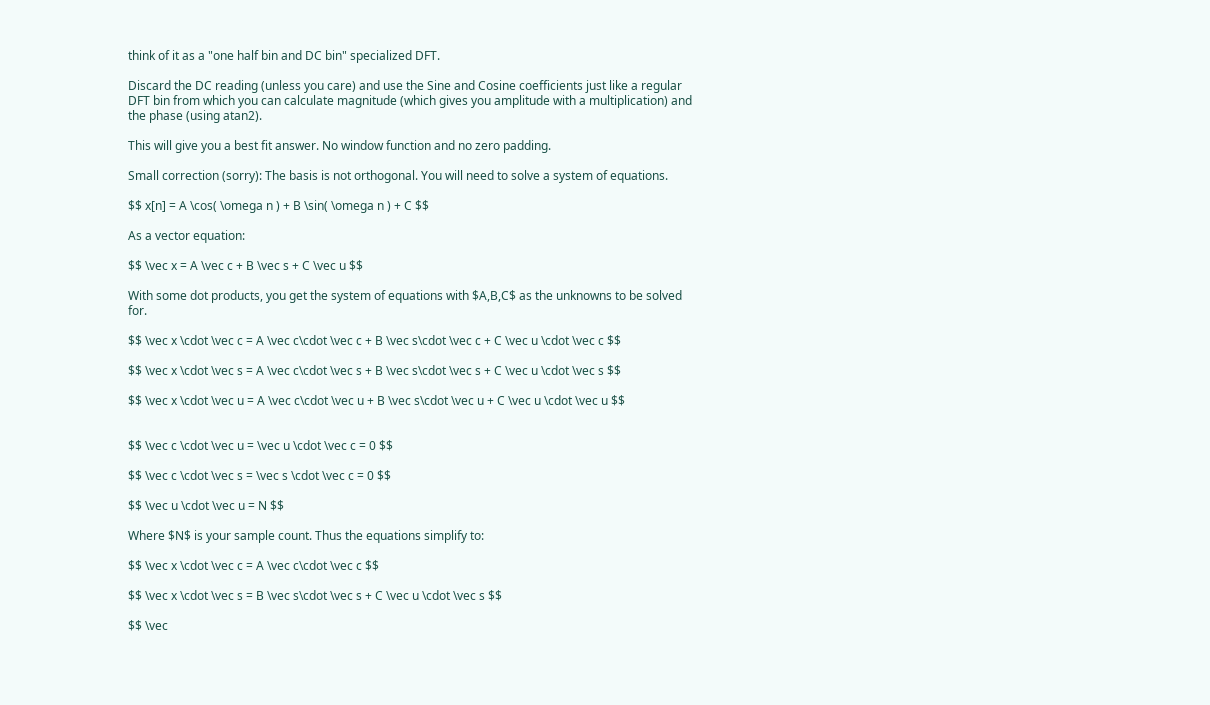think of it as a "one half bin and DC bin" specialized DFT.

Discard the DC reading (unless you care) and use the Sine and Cosine coefficients just like a regular DFT bin from which you can calculate magnitude (which gives you amplitude with a multiplication) and the phase (using atan2).

This will give you a best fit answer. No window function and no zero padding.

Small correction (sorry): The basis is not orthogonal. You will need to solve a system of equations.

$$ x[n] = A \cos( \omega n ) + B \sin( \omega n ) + C $$

As a vector equation:

$$ \vec x = A \vec c + B \vec s + C \vec u $$

With some dot products, you get the system of equations with $A,B,C$ as the unknowns to be solved for.

$$ \vec x \cdot \vec c = A \vec c\cdot \vec c + B \vec s\cdot \vec c + C \vec u \cdot \vec c $$

$$ \vec x \cdot \vec s = A \vec c\cdot \vec s + B \vec s\cdot \vec s + C \vec u \cdot \vec s $$

$$ \vec x \cdot \vec u = A \vec c\cdot \vec u + B \vec s\cdot \vec u + C \vec u \cdot \vec u $$


$$ \vec c \cdot \vec u = \vec u \cdot \vec c = 0 $$

$$ \vec c \cdot \vec s = \vec s \cdot \vec c = 0 $$

$$ \vec u \cdot \vec u = N $$

Where $N$ is your sample count. Thus the equations simplify to:

$$ \vec x \cdot \vec c = A \vec c\cdot \vec c $$

$$ \vec x \cdot \vec s = B \vec s\cdot \vec s + C \vec u \cdot \vec s $$

$$ \vec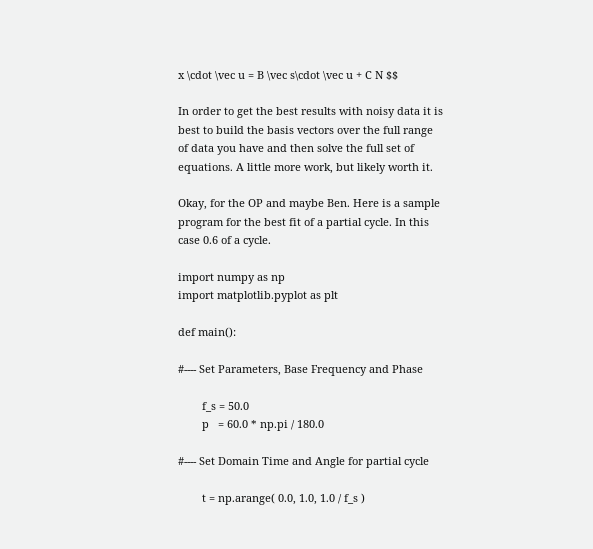x \cdot \vec u = B \vec s\cdot \vec u + C N $$

In order to get the best results with noisy data it is best to build the basis vectors over the full range of data you have and then solve the full set of equations. A little more work, but likely worth it.

Okay, for the OP and maybe Ben. Here is a sample program for the best fit of a partial cycle. In this case 0.6 of a cycle.

import numpy as np
import matplotlib.pyplot as plt

def main():

#---- Set Parameters, Base Frequency and Phase

        f_s = 50.0
        p   = 60.0 * np.pi / 180.0

#---- Set Domain Time and Angle for partial cycle

        t = np.arange( 0.0, 1.0, 1.0 / f_s )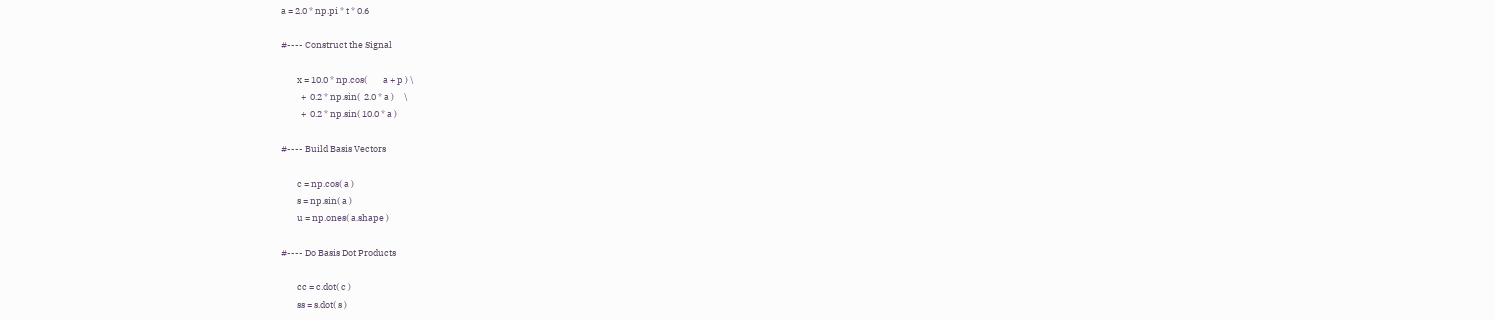a = 2.0 * np.pi * t * 0.6

#---- Construct the Signal

        x = 10.0 * np.cos(        a + p ) \
          +  0.2 * np.sin(  2.0 * a )     \
          +  0.2 * np.sin( 10.0 * a )

#---- Build Basis Vectors

        c = np.cos( a )
        s = np.sin( a )
        u = np.ones( a.shape )

#---- Do Basis Dot Products

        cc = c.dot( c )
        ss = s.dot( s )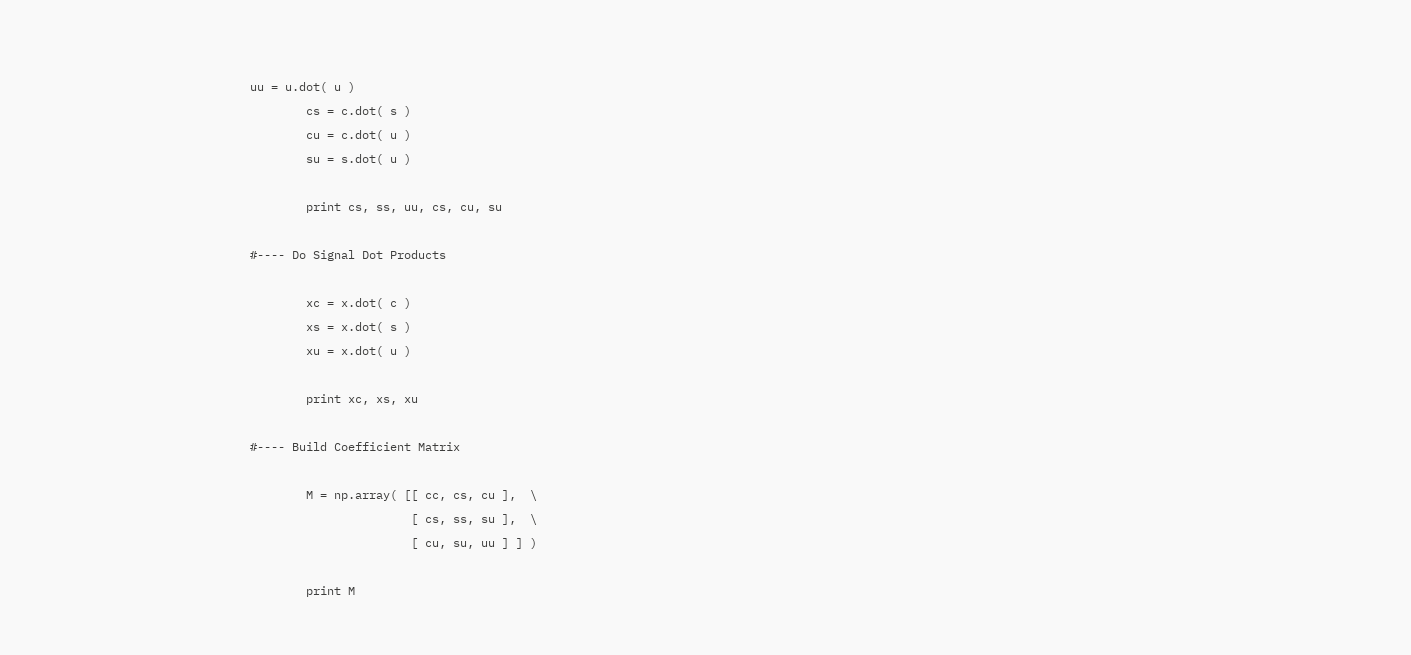uu = u.dot( u )
        cs = c.dot( s )
        cu = c.dot( u )
        su = s.dot( u )

        print cs, ss, uu, cs, cu, su

#---- Do Signal Dot Products

        xc = x.dot( c )
        xs = x.dot( s )
        xu = x.dot( u )

        print xc, xs, xu

#---- Build Coefficient Matrix

        M = np.array( [[ cc, cs, cu ],  \
                       [ cs, ss, su ],  \
                       [ cu, su, uu ] ] )

        print M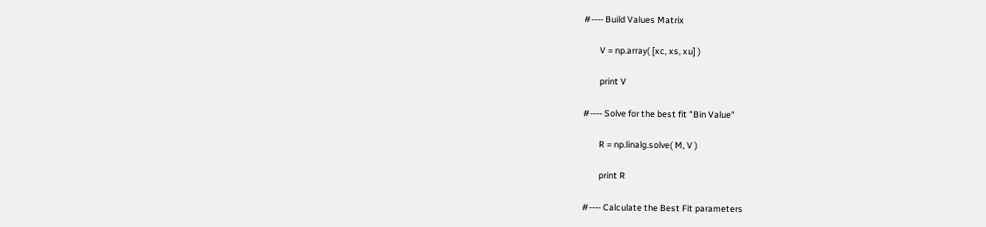#---- Build Values Matrix

        V = np.array( [xc, xs, xu] )

        print V

#---- Solve for the best fit "Bin Value"

        R = np.linalg.solve( M, V )

        print R

#---- Calculate the Best Fit parameters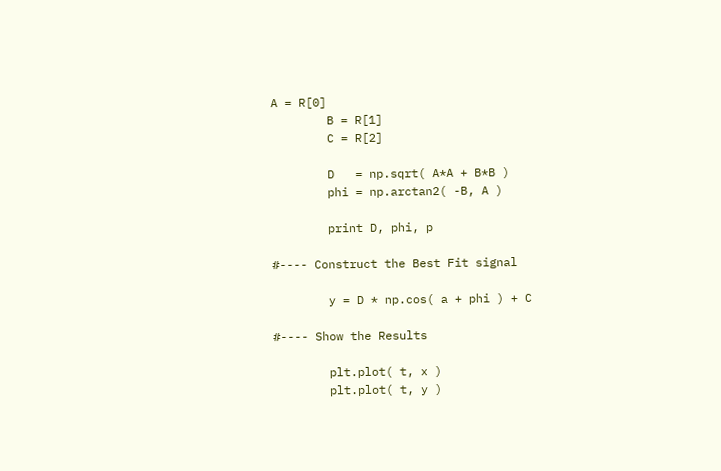A = R[0]
        B = R[1]
        C = R[2]

        D   = np.sqrt( A*A + B*B )
        phi = np.arctan2( -B, A )

        print D, phi, p

#---- Construct the Best Fit signal

        y = D * np.cos( a + phi ) + C

#---- Show the Results

        plt.plot( t, x )
        plt.plot( t, y )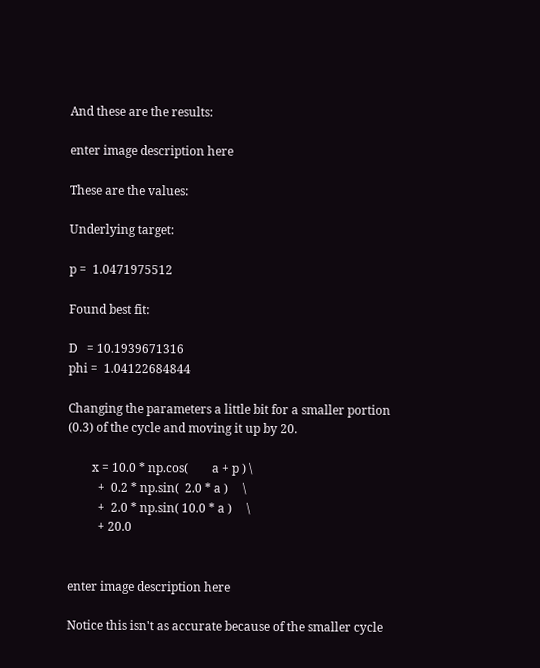And these are the results:

enter image description here

These are the values:

Underlying target:

p =  1.0471975512

Found best fit:

D   = 10.1939671316
phi =  1.04122684844

Changing the parameters a little bit for a smaller portion (0.3) of the cycle and moving it up by 20.

        x = 10.0 * np.cos(        a + p ) \
          +  0.2 * np.sin(  2.0 * a )     \
          +  2.0 * np.sin( 10.0 * a )     \
          + 20.0


enter image description here

Notice this isn't as accurate because of the smaller cycle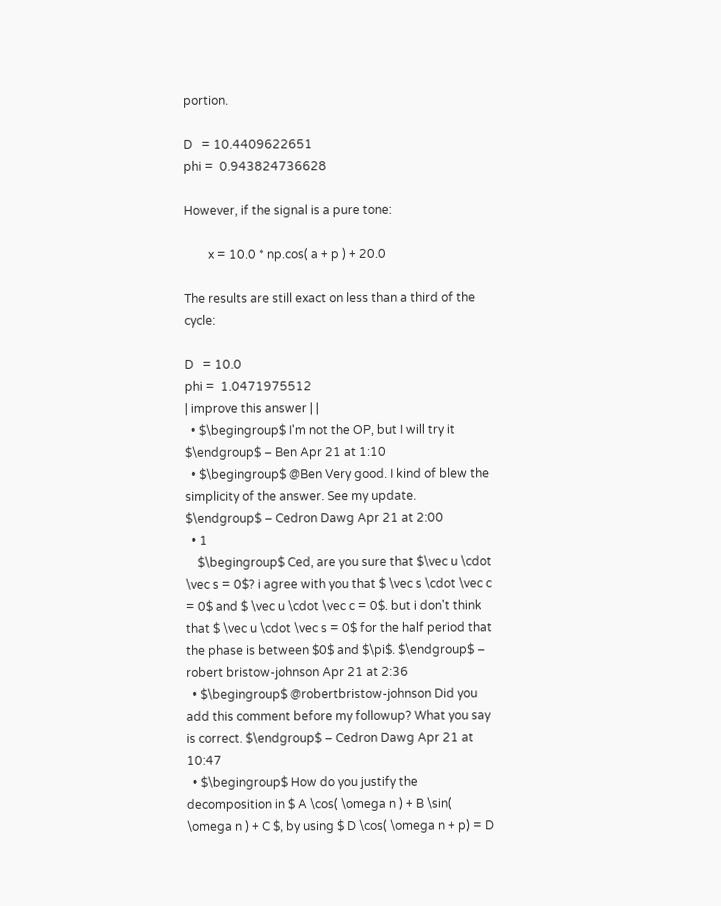portion.

D   = 10.4409622651
phi =  0.943824736628

However, if the signal is a pure tone:

        x = 10.0 * np.cos( a + p ) + 20.0

The results are still exact on less than a third of the cycle:

D   = 10.0
phi =  1.0471975512
| improve this answer | |
  • $\begingroup$ I'm not the OP, but I will try it $\endgroup$ – Ben Apr 21 at 1:10
  • $\begingroup$ @Ben Very good. I kind of blew the simplicity of the answer. See my update. $\endgroup$ – Cedron Dawg Apr 21 at 2:00
  • 1
    $\begingroup$ Ced, are you sure that $\vec u \cdot \vec s = 0$? i agree with you that $ \vec s \cdot \vec c = 0$ and $ \vec u \cdot \vec c = 0$. but i don't think that $ \vec u \cdot \vec s = 0$ for the half period that the phase is between $0$ and $\pi$. $\endgroup$ – robert bristow-johnson Apr 21 at 2:36
  • $\begingroup$ @robertbristow-johnson Did you add this comment before my followup? What you say is correct. $\endgroup$ – Cedron Dawg Apr 21 at 10:47
  • $\begingroup$ How do you justify the decomposition in $ A \cos( \omega n ) + B \sin( \omega n ) + C $, by using $ D \cos( \omega n + p) = D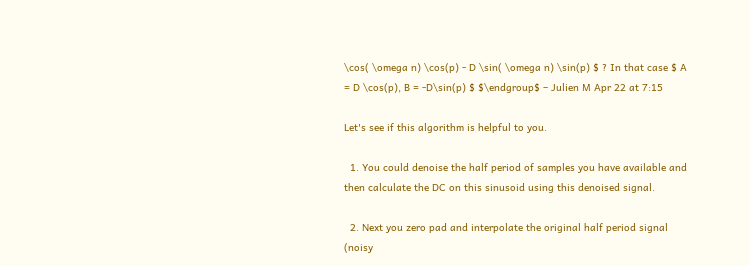\cos( \omega n) \cos(p) - D \sin( \omega n) \sin(p) $ ? In that case $ A = D \cos(p), B = -D\sin(p) $ $\endgroup$ – Julien M Apr 22 at 7:15

Let's see if this algorithm is helpful to you.

  1. You could denoise the half period of samples you have available and then calculate the DC on this sinusoid using this denoised signal.

  2. Next you zero pad and interpolate the original half period signal (noisy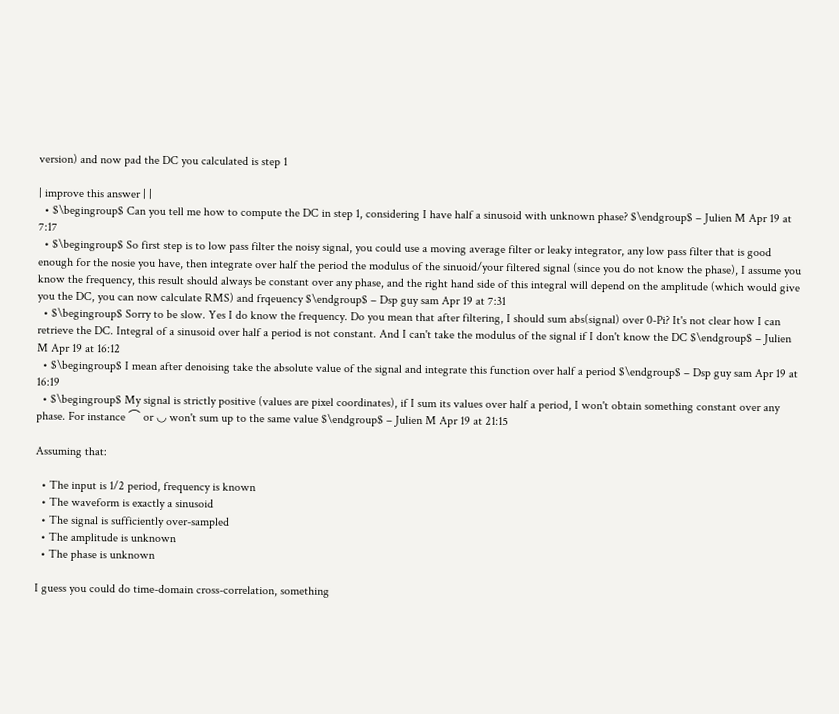version) and now pad the DC you calculated is step 1

| improve this answer | |
  • $\begingroup$ Can you tell me how to compute the DC in step 1, considering I have half a sinusoid with unknown phase? $\endgroup$ – Julien M Apr 19 at 7:17
  • $\begingroup$ So first step is to low pass filter the noisy signal, you could use a moving average filter or leaky integrator, any low pass filter that is good enough for the nosie you have, then integrate over half the period the modulus of the sinuoid/your filtered signal (since you do not know the phase), I assume you know the frequency, this result should always be constant over any phase, and the right hand side of this integral will depend on the amplitude (which would give you the DC, you can now calculate RMS) and frqeuency $\endgroup$ – Dsp guy sam Apr 19 at 7:31
  • $\begingroup$ Sorry to be slow. Yes I do know the frequency. Do you mean that after filtering, I should sum abs(signal) over 0-Pi? It's not clear how I can retrieve the DC. Integral of a sinusoid over half a period is not constant. And I can't take the modulus of the signal if I don't know the DC $\endgroup$ – Julien M Apr 19 at 16:12
  • $\begingroup$ I mean after denoising take the absolute value of the signal and integrate this function over half a period $\endgroup$ – Dsp guy sam Apr 19 at 16:19
  • $\begingroup$ My signal is strictly positive (values are pixel coordinates), if I sum its values over half a period, I won't obtain something constant over any phase. For instance ⌒ or ◡ won't sum up to the same value $\endgroup$ – Julien M Apr 19 at 21:15

Assuming that:

  • The input is 1/2 period, frequency is known
  • The waveform is exactly a sinusoid
  • The signal is sufficiently over-sampled
  • The amplitude is unknown
  • The phase is unknown

I guess you could do time-domain cross-correlation, something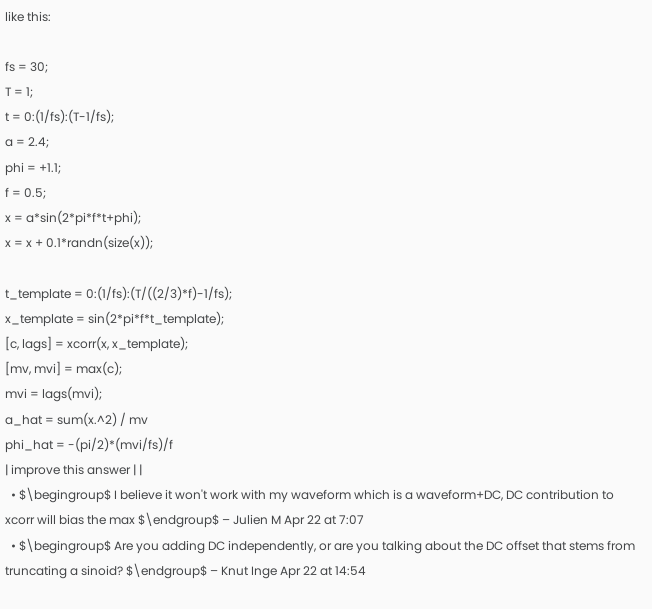like this:

fs = 30;
T = 1;
t = 0:(1/fs):(T-1/fs);
a = 2.4;
phi = +1.1;
f = 0.5;
x = a*sin(2*pi*f*t+phi);
x = x + 0.1*randn(size(x));

t_template = 0:(1/fs):(T/((2/3)*f)-1/fs);
x_template = sin(2*pi*f*t_template);
[c, lags] = xcorr(x, x_template);
[mv, mvi] = max(c);
mvi = lags(mvi);
a_hat = sum(x.^2) / mv
phi_hat = -(pi/2)*(mvi/fs)/f
| improve this answer | |
  • $\begingroup$ I believe it won't work with my waveform which is a waveform+DC, DC contribution to xcorr will bias the max $\endgroup$ – Julien M Apr 22 at 7:07
  • $\begingroup$ Are you adding DC independently, or are you talking about the DC offset that stems from truncating a sinoid? $\endgroup$ – Knut Inge Apr 22 at 14:54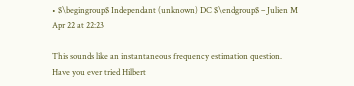• $\begingroup$ Independant (unknown) DC $\endgroup$ – Julien M Apr 22 at 22:23

This sounds like an instantaneous frequency estimation question. Have you ever tried Hilbert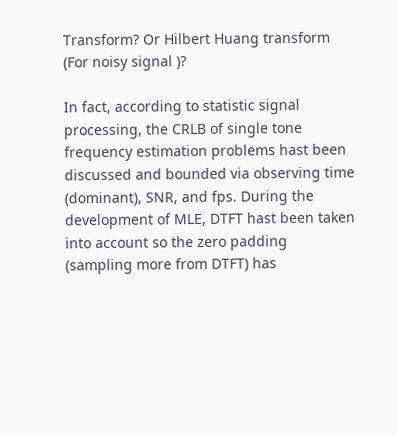Transform? Or Hilbert Huang transform (For noisy signal )?

In fact, according to statistic signal processing, the CRLB of single tone frequency estimation problems hast been discussed and bounded via observing time (dominant), SNR, and fps. During the development of MLE, DTFT hast been taken into account so the zero padding (sampling more from DTFT) has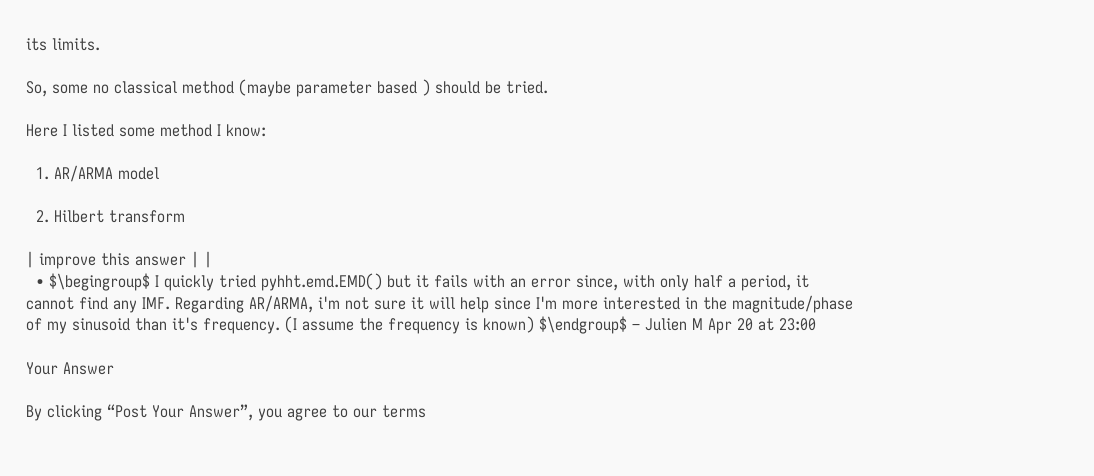its limits.

So, some no classical method (maybe parameter based ) should be tried.

Here I listed some method I know:

  1. AR/ARMA model

  2. Hilbert transform

| improve this answer | |
  • $\begingroup$ I quickly tried pyhht.emd.EMD() but it fails with an error since, with only half a period, it cannot find any IMF. Regarding AR/ARMA, i'm not sure it will help since I'm more interested in the magnitude/phase of my sinusoid than it's frequency. (I assume the frequency is known) $\endgroup$ – Julien M Apr 20 at 23:00

Your Answer

By clicking “Post Your Answer”, you agree to our terms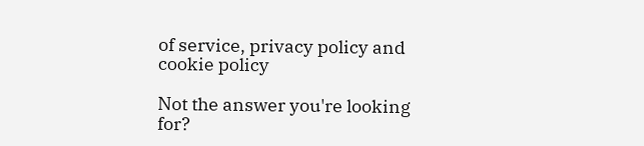of service, privacy policy and cookie policy

Not the answer you're looking for?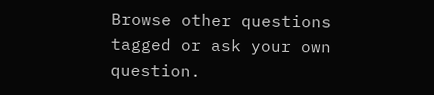Browse other questions tagged or ask your own question.